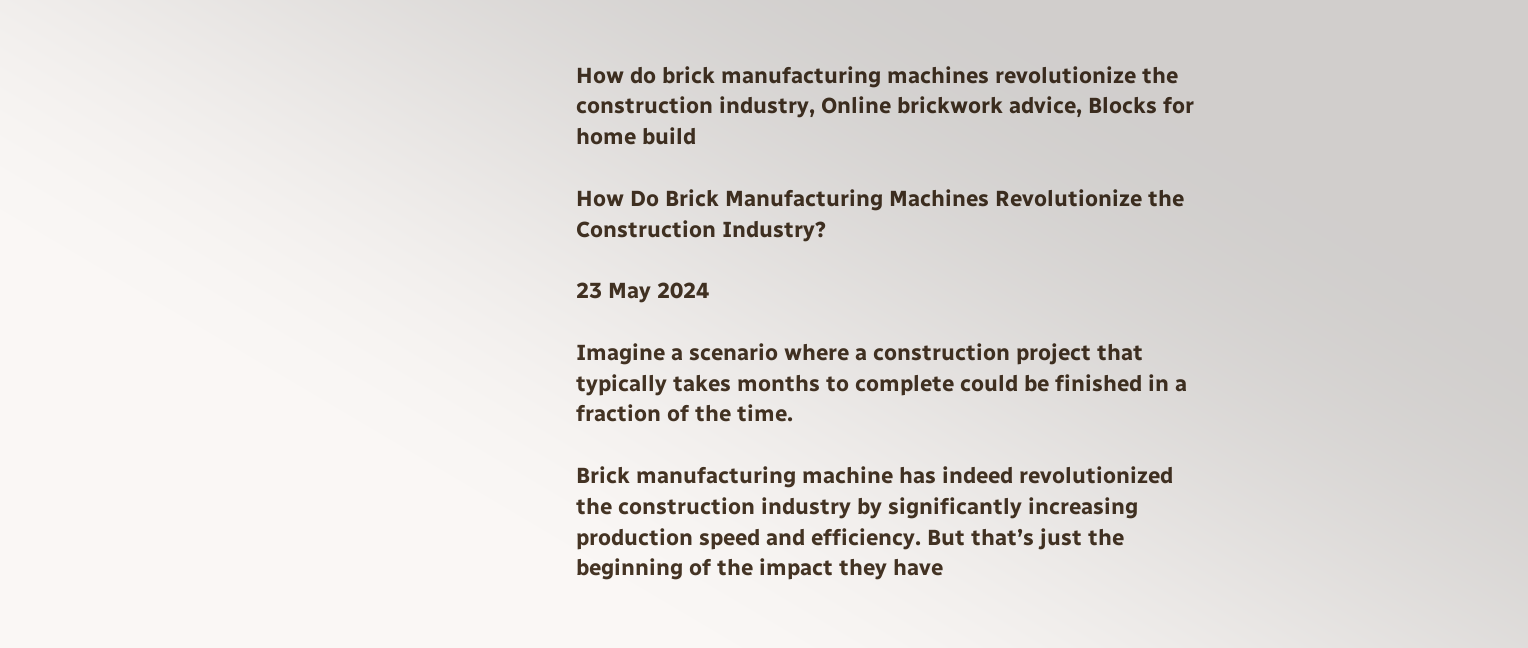How do brick manufacturing machines revolutionize the construction industry, Online brickwork advice, Blocks for home build

How Do Brick Manufacturing Machines Revolutionize the Construction Industry?

23 May 2024

Imagine a scenario where a construction project that typically takes months to complete could be finished in a fraction of the time.

Brick manufacturing machine has indeed revolutionized the construction industry by significantly increasing production speed and efficiency. But that’s just the beginning of the impact they have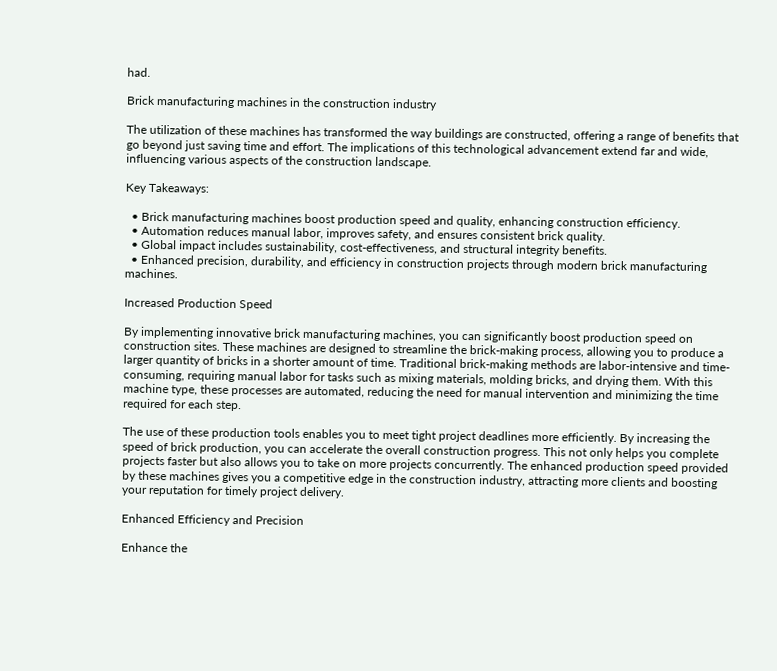had.

Brick manufacturing machines in the construction industry

The utilization of these machines has transformed the way buildings are constructed, offering a range of benefits that go beyond just saving time and effort. The implications of this technological advancement extend far and wide, influencing various aspects of the construction landscape.

Key Takeaways:

  • Brick manufacturing machines boost production speed and quality, enhancing construction efficiency.
  • Automation reduces manual labor, improves safety, and ensures consistent brick quality.
  • Global impact includes sustainability, cost-effectiveness, and structural integrity benefits.
  • Enhanced precision, durability, and efficiency in construction projects through modern brick manufacturing machines.

Increased Production Speed

By implementing innovative brick manufacturing machines, you can significantly boost production speed on construction sites. These machines are designed to streamline the brick-making process, allowing you to produce a larger quantity of bricks in a shorter amount of time. Traditional brick-making methods are labor-intensive and time-consuming, requiring manual labor for tasks such as mixing materials, molding bricks, and drying them. With this machine type, these processes are automated, reducing the need for manual intervention and minimizing the time required for each step.

The use of these production tools enables you to meet tight project deadlines more efficiently. By increasing the speed of brick production, you can accelerate the overall construction progress. This not only helps you complete projects faster but also allows you to take on more projects concurrently. The enhanced production speed provided by these machines gives you a competitive edge in the construction industry, attracting more clients and boosting your reputation for timely project delivery.

Enhanced Efficiency and Precision

Enhance the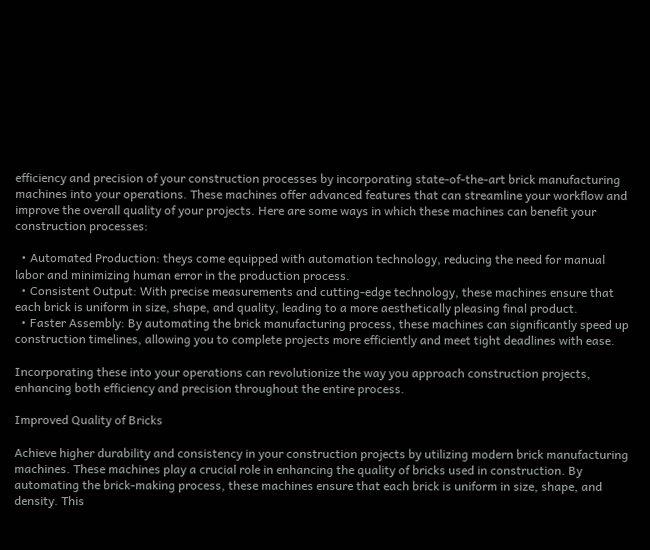efficiency and precision of your construction processes by incorporating state-of-the-art brick manufacturing machines into your operations. These machines offer advanced features that can streamline your workflow and improve the overall quality of your projects. Here are some ways in which these machines can benefit your construction processes:

  • Automated Production: theys come equipped with automation technology, reducing the need for manual labor and minimizing human error in the production process.
  • Consistent Output: With precise measurements and cutting-edge technology, these machines ensure that each brick is uniform in size, shape, and quality, leading to a more aesthetically pleasing final product.
  • Faster Assembly: By automating the brick manufacturing process, these machines can significantly speed up construction timelines, allowing you to complete projects more efficiently and meet tight deadlines with ease.

Incorporating these into your operations can revolutionize the way you approach construction projects, enhancing both efficiency and precision throughout the entire process.

Improved Quality of Bricks

Achieve higher durability and consistency in your construction projects by utilizing modern brick manufacturing machines. These machines play a crucial role in enhancing the quality of bricks used in construction. By automating the brick-making process, these machines ensure that each brick is uniform in size, shape, and density. This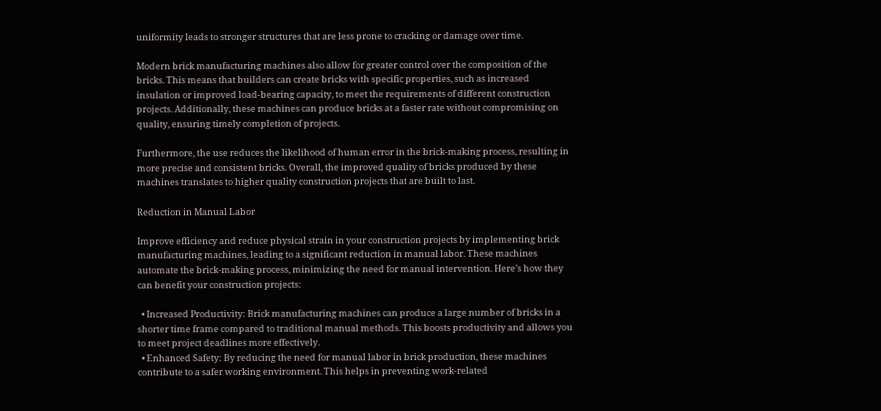uniformity leads to stronger structures that are less prone to cracking or damage over time.

Modern brick manufacturing machines also allow for greater control over the composition of the bricks. This means that builders can create bricks with specific properties, such as increased insulation or improved load-bearing capacity, to meet the requirements of different construction projects. Additionally, these machines can produce bricks at a faster rate without compromising on quality, ensuring timely completion of projects.

Furthermore, the use reduces the likelihood of human error in the brick-making process, resulting in more precise and consistent bricks. Overall, the improved quality of bricks produced by these machines translates to higher quality construction projects that are built to last.

Reduction in Manual Labor

Improve efficiency and reduce physical strain in your construction projects by implementing brick manufacturing machines, leading to a significant reduction in manual labor. These machines automate the brick-making process, minimizing the need for manual intervention. Here’s how they can benefit your construction projects:

  • Increased Productivity: Brick manufacturing machines can produce a large number of bricks in a shorter time frame compared to traditional manual methods. This boosts productivity and allows you to meet project deadlines more effectively.
  • Enhanced Safety: By reducing the need for manual labor in brick production, these machines contribute to a safer working environment. This helps in preventing work-related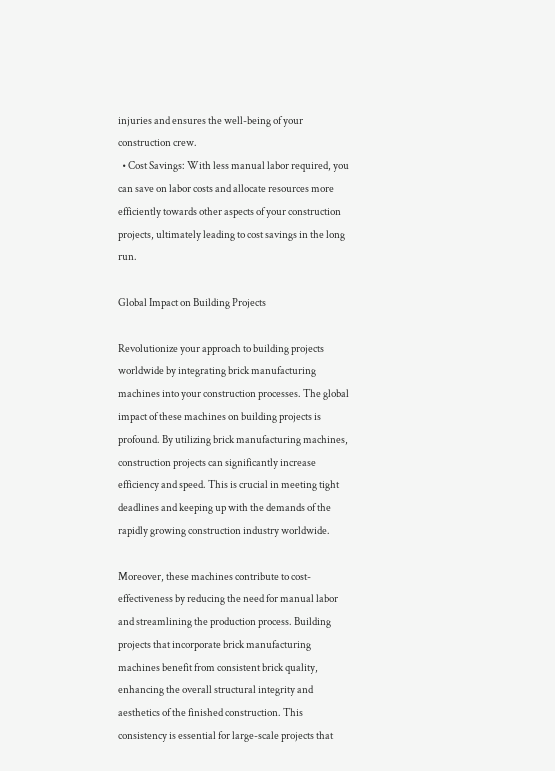injuries and ensures the well-being of your construction crew.
  • Cost Savings: With less manual labor required, you can save on labor costs and allocate resources more efficiently towards other aspects of your construction projects, ultimately leading to cost savings in the long run.

Global Impact on Building Projects

Revolutionize your approach to building projects worldwide by integrating brick manufacturing machines into your construction processes. The global impact of these machines on building projects is profound. By utilizing brick manufacturing machines, construction projects can significantly increase efficiency and speed. This is crucial in meeting tight deadlines and keeping up with the demands of the rapidly growing construction industry worldwide.

Moreover, these machines contribute to cost-effectiveness by reducing the need for manual labor and streamlining the production process. Building projects that incorporate brick manufacturing machines benefit from consistent brick quality, enhancing the overall structural integrity and aesthetics of the finished construction. This consistency is essential for large-scale projects that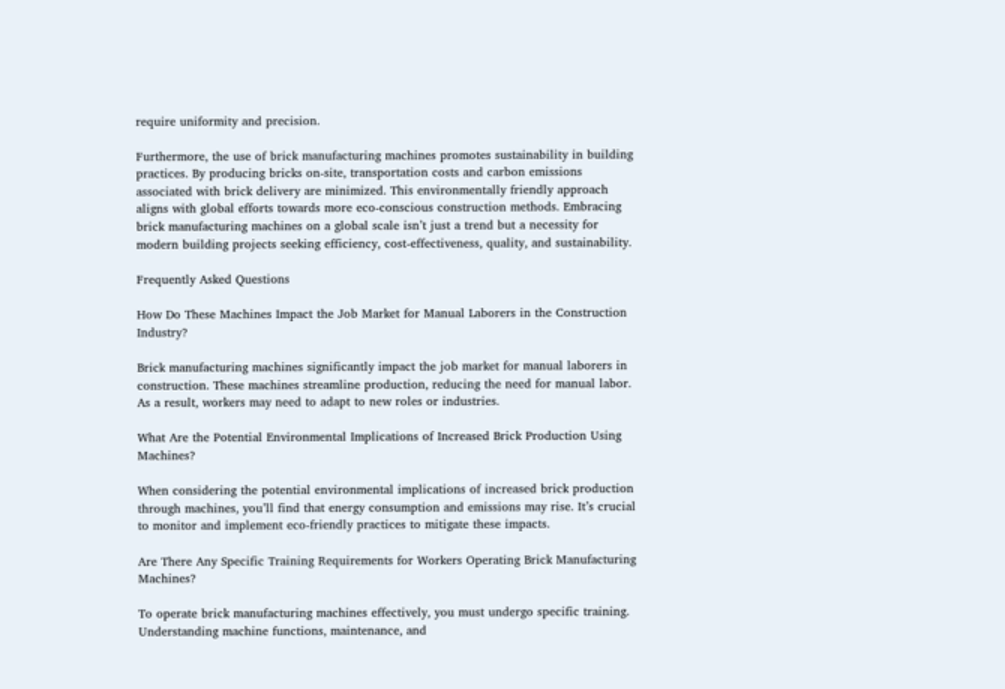require uniformity and precision.

Furthermore, the use of brick manufacturing machines promotes sustainability in building practices. By producing bricks on-site, transportation costs and carbon emissions associated with brick delivery are minimized. This environmentally friendly approach aligns with global efforts towards more eco-conscious construction methods. Embracing brick manufacturing machines on a global scale isn’t just a trend but a necessity for modern building projects seeking efficiency, cost-effectiveness, quality, and sustainability.

Frequently Asked Questions

How Do These Machines Impact the Job Market for Manual Laborers in the Construction Industry?

Brick manufacturing machines significantly impact the job market for manual laborers in construction. These machines streamline production, reducing the need for manual labor. As a result, workers may need to adapt to new roles or industries.

What Are the Potential Environmental Implications of Increased Brick Production Using Machines?

When considering the potential environmental implications of increased brick production through machines, you’ll find that energy consumption and emissions may rise. It’s crucial to monitor and implement eco-friendly practices to mitigate these impacts.

Are There Any Specific Training Requirements for Workers Operating Brick Manufacturing Machines?

To operate brick manufacturing machines effectively, you must undergo specific training. Understanding machine functions, maintenance, and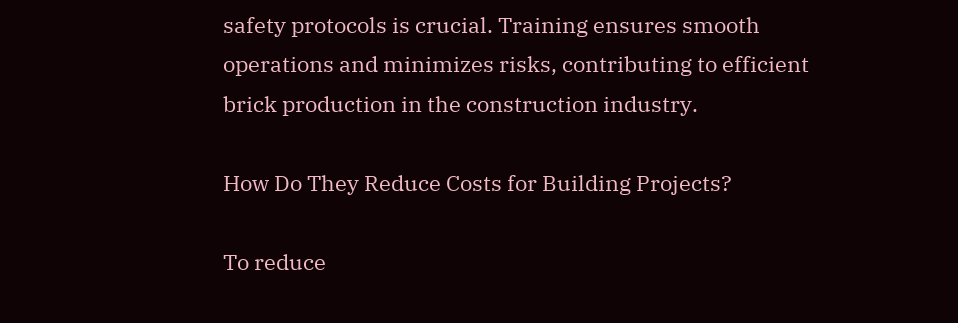safety protocols is crucial. Training ensures smooth operations and minimizes risks, contributing to efficient brick production in the construction industry.

How Do They Reduce Costs for Building Projects?

To reduce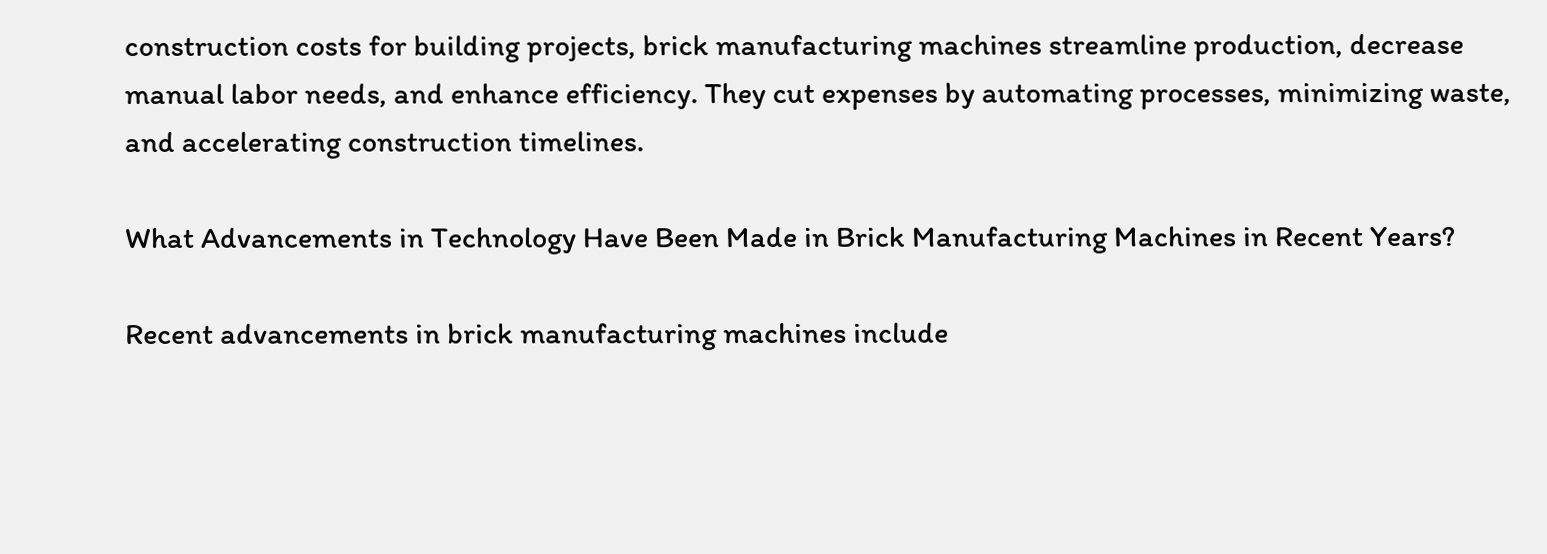construction costs for building projects, brick manufacturing machines streamline production, decrease manual labor needs, and enhance efficiency. They cut expenses by automating processes, minimizing waste, and accelerating construction timelines.

What Advancements in Technology Have Been Made in Brick Manufacturing Machines in Recent Years?

Recent advancements in brick manufacturing machines include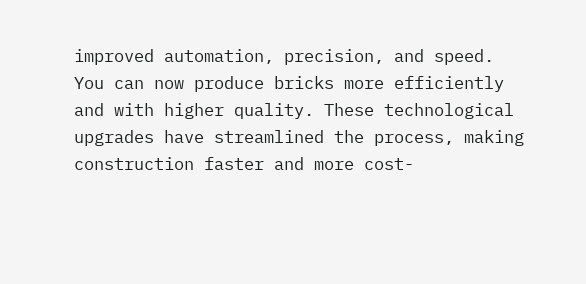improved automation, precision, and speed. You can now produce bricks more efficiently and with higher quality. These technological upgrades have streamlined the process, making construction faster and more cost-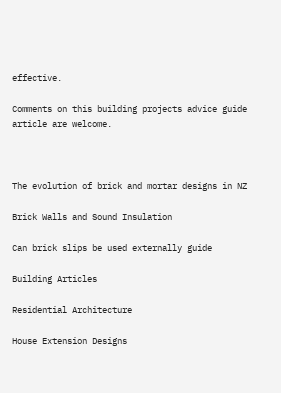effective.

Comments on this building projects advice guide article are welcome.



The evolution of brick and mortar designs in NZ

Brick Walls and Sound Insulation

Can brick slips be used externally guide

Building Articles

Residential Architecture

House Extension Designs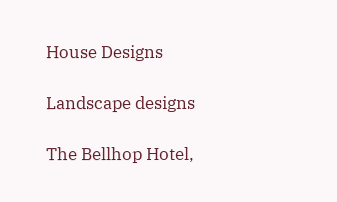House Designs

Landscape designs

The Bellhop Hotel,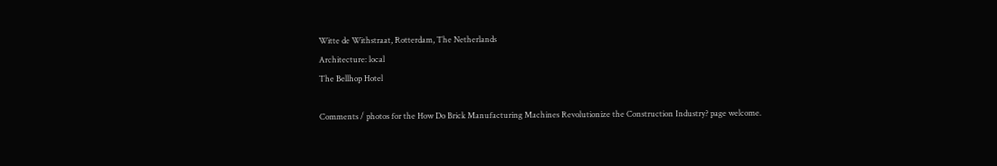Witte de Withstraat, Rotterdam, The Netherlands
Architecture: local
The Bellhop Hotel

Comments / photos for the How Do Brick Manufacturing Machines Revolutionize the Construction Industry? page welcome.